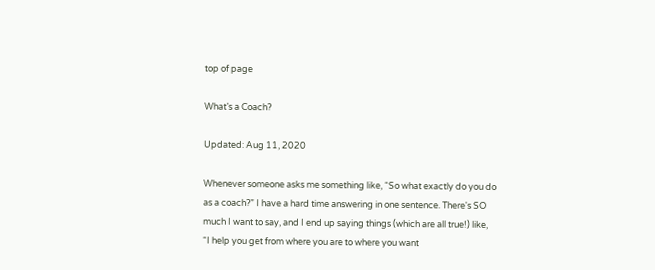top of page

What’s a Coach?

Updated: Aug 11, 2020

Whenever someone asks me something like, “So what exactly do you do as a coach?” I have a hard time answering in one sentence. There's SO much I want to say, and I end up saying things (which are all true!) like, “I help you get from where you are to where you want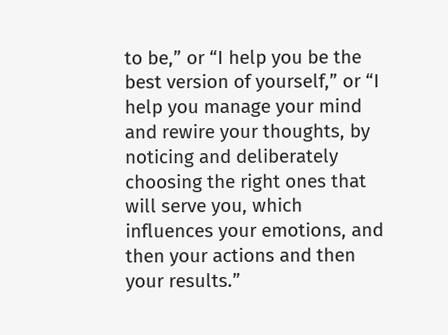to be,” or “I help you be the best version of yourself,” or “I help you manage your mind and rewire your thoughts, by noticing and deliberately choosing the right ones that will serve you, which influences your emotions, and then your actions and then your results.”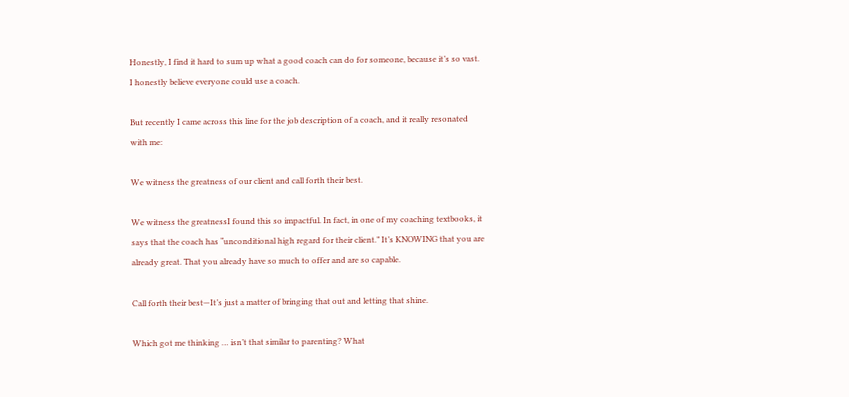Honestly, I find it hard to sum up what a good coach can do for someone, because it’s so vast. I honestly believe everyone could use a coach.

But recently I came across this line for the job description of a coach, and it really resonated with me:

We witness the greatness of our client and call forth their best.

We witness the greatnessI found this so impactful. In fact, in one of my coaching textbooks, it says that the coach has “unconditional high regard for their client.” It’s KNOWING that you are already great. That you already have so much to offer and are so capable.

Call forth their best—It’s just a matter of bringing that out and letting that shine.

Which got me thinking … isn’t that similar to parenting? What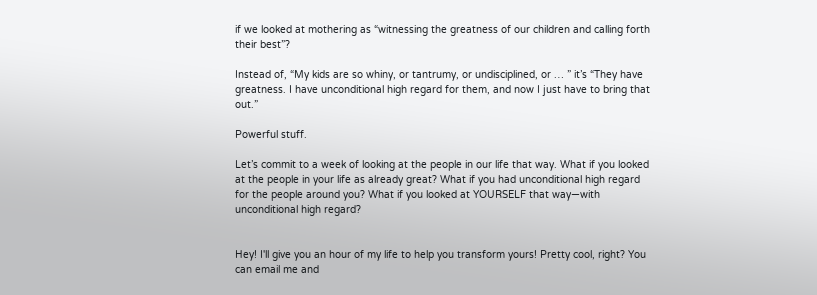if we looked at mothering as “witnessing the greatness of our children and calling forth their best”?

Instead of, “My kids are so whiny, or tantrumy, or undisciplined, or … ” it’s “They have greatness. I have unconditional high regard for them, and now I just have to bring that out.”

Powerful stuff.

Let’s commit to a week of looking at the people in our life that way. What if you looked at the people in your life as already great? What if you had unconditional high regard for the people around you? What if you looked at YOURSELF that way—with unconditional high regard?


Hey! I'll give you an hour of my life to help you transform yours! Pretty cool, right? You can email me and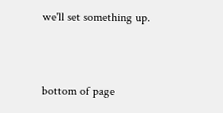we'll set something up.


bottom of page